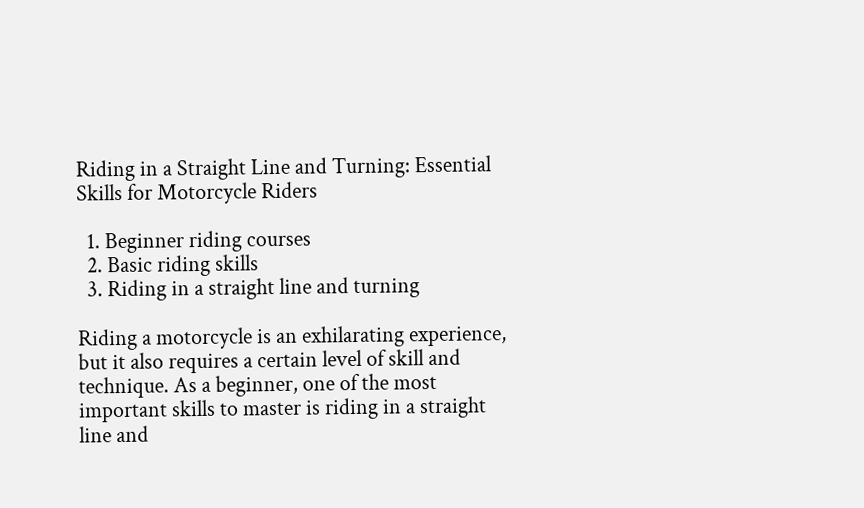Riding in a Straight Line and Turning: Essential Skills for Motorcycle Riders

  1. Beginner riding courses
  2. Basic riding skills
  3. Riding in a straight line and turning

Riding a motorcycle is an exhilarating experience, but it also requires a certain level of skill and technique. As a beginner, one of the most important skills to master is riding in a straight line and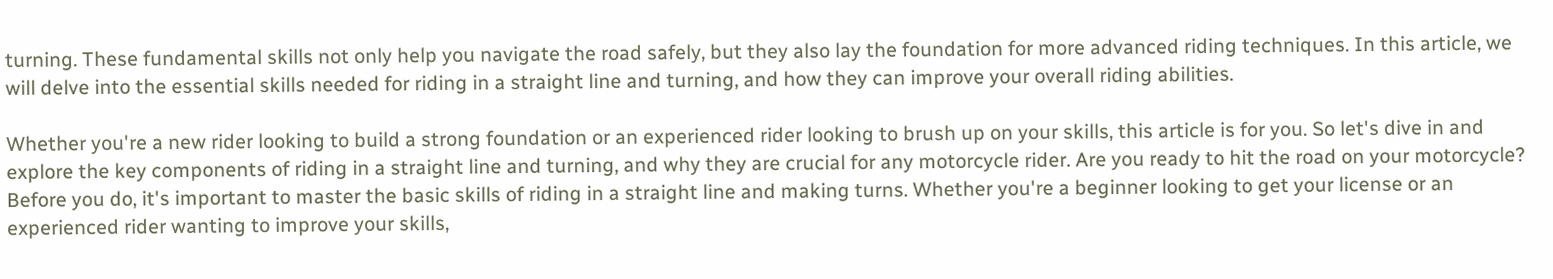turning. These fundamental skills not only help you navigate the road safely, but they also lay the foundation for more advanced riding techniques. In this article, we will delve into the essential skills needed for riding in a straight line and turning, and how they can improve your overall riding abilities.

Whether you're a new rider looking to build a strong foundation or an experienced rider looking to brush up on your skills, this article is for you. So let's dive in and explore the key components of riding in a straight line and turning, and why they are crucial for any motorcycle rider. Are you ready to hit the road on your motorcycle? Before you do, it's important to master the basic skills of riding in a straight line and making turns. Whether you're a beginner looking to get your license or an experienced rider wanting to improve your skills,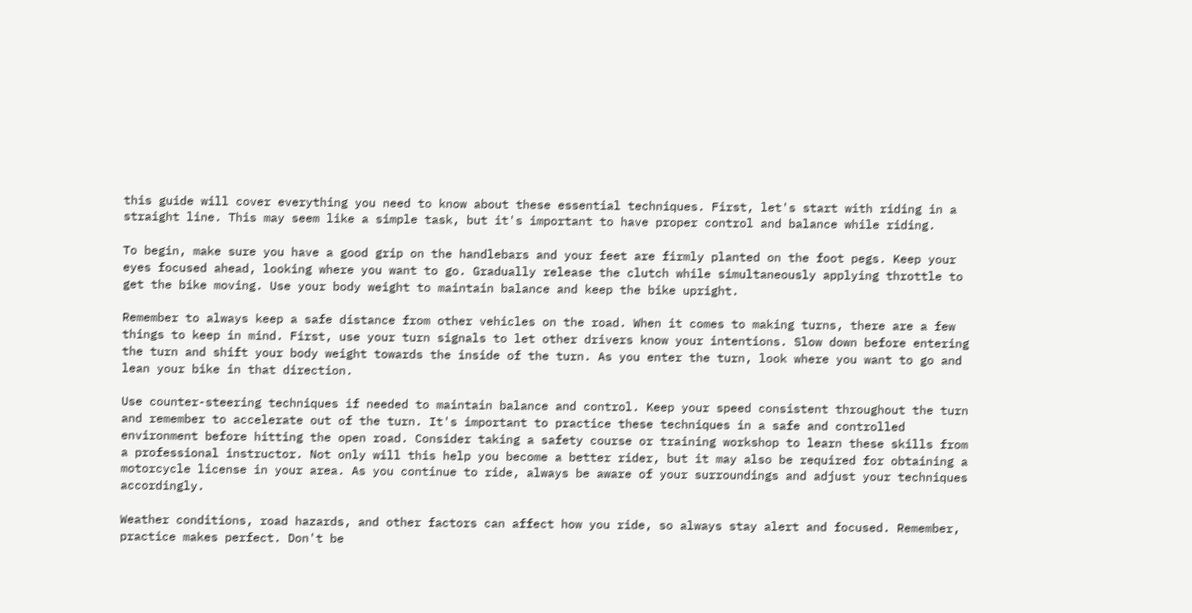this guide will cover everything you need to know about these essential techniques. First, let's start with riding in a straight line. This may seem like a simple task, but it's important to have proper control and balance while riding.

To begin, make sure you have a good grip on the handlebars and your feet are firmly planted on the foot pegs. Keep your eyes focused ahead, looking where you want to go. Gradually release the clutch while simultaneously applying throttle to get the bike moving. Use your body weight to maintain balance and keep the bike upright.

Remember to always keep a safe distance from other vehicles on the road. When it comes to making turns, there are a few things to keep in mind. First, use your turn signals to let other drivers know your intentions. Slow down before entering the turn and shift your body weight towards the inside of the turn. As you enter the turn, look where you want to go and lean your bike in that direction.

Use counter-steering techniques if needed to maintain balance and control. Keep your speed consistent throughout the turn and remember to accelerate out of the turn. It's important to practice these techniques in a safe and controlled environment before hitting the open road. Consider taking a safety course or training workshop to learn these skills from a professional instructor. Not only will this help you become a better rider, but it may also be required for obtaining a motorcycle license in your area. As you continue to ride, always be aware of your surroundings and adjust your techniques accordingly.

Weather conditions, road hazards, and other factors can affect how you ride, so always stay alert and focused. Remember, practice makes perfect. Don't be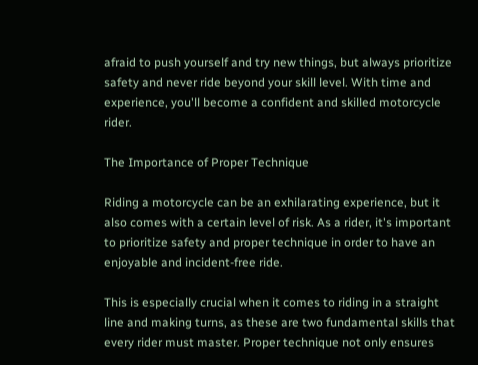afraid to push yourself and try new things, but always prioritize safety and never ride beyond your skill level. With time and experience, you'll become a confident and skilled motorcycle rider.

The Importance of Proper Technique

Riding a motorcycle can be an exhilarating experience, but it also comes with a certain level of risk. As a rider, it's important to prioritize safety and proper technique in order to have an enjoyable and incident-free ride.

This is especially crucial when it comes to riding in a straight line and making turns, as these are two fundamental skills that every rider must master. Proper technique not only ensures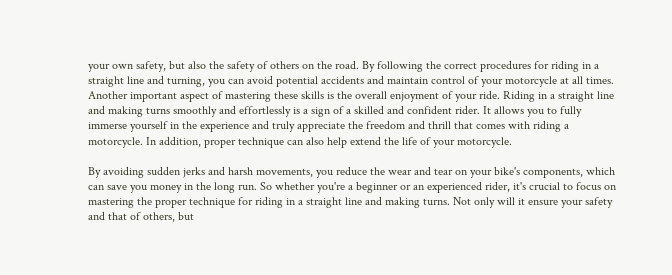your own safety, but also the safety of others on the road. By following the correct procedures for riding in a straight line and turning, you can avoid potential accidents and maintain control of your motorcycle at all times. Another important aspect of mastering these skills is the overall enjoyment of your ride. Riding in a straight line and making turns smoothly and effortlessly is a sign of a skilled and confident rider. It allows you to fully immerse yourself in the experience and truly appreciate the freedom and thrill that comes with riding a motorcycle. In addition, proper technique can also help extend the life of your motorcycle.

By avoiding sudden jerks and harsh movements, you reduce the wear and tear on your bike's components, which can save you money in the long run. So whether you're a beginner or an experienced rider, it's crucial to focus on mastering the proper technique for riding in a straight line and making turns. Not only will it ensure your safety and that of others, but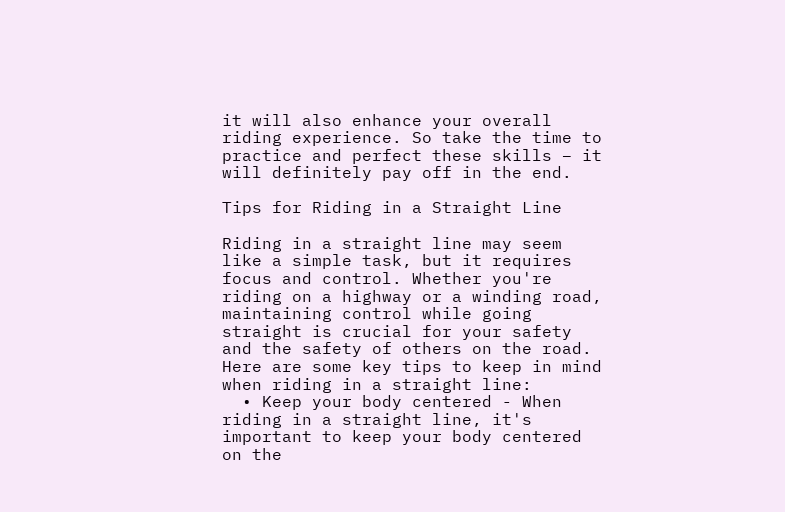it will also enhance your overall riding experience. So take the time to practice and perfect these skills – it will definitely pay off in the end.

Tips for Riding in a Straight Line

Riding in a straight line may seem like a simple task, but it requires focus and control. Whether you're riding on a highway or a winding road, maintaining control while going straight is crucial for your safety and the safety of others on the road. Here are some key tips to keep in mind when riding in a straight line:
  • Keep your body centered - When riding in a straight line, it's important to keep your body centered on the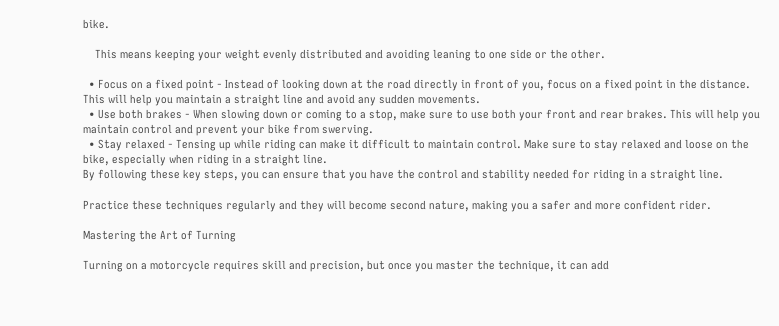bike.

    This means keeping your weight evenly distributed and avoiding leaning to one side or the other.

  • Focus on a fixed point - Instead of looking down at the road directly in front of you, focus on a fixed point in the distance. This will help you maintain a straight line and avoid any sudden movements.
  • Use both brakes - When slowing down or coming to a stop, make sure to use both your front and rear brakes. This will help you maintain control and prevent your bike from swerving.
  • Stay relaxed - Tensing up while riding can make it difficult to maintain control. Make sure to stay relaxed and loose on the bike, especially when riding in a straight line.
By following these key steps, you can ensure that you have the control and stability needed for riding in a straight line.

Practice these techniques regularly and they will become second nature, making you a safer and more confident rider.

Mastering the Art of Turning

Turning on a motorcycle requires skill and precision, but once you master the technique, it can add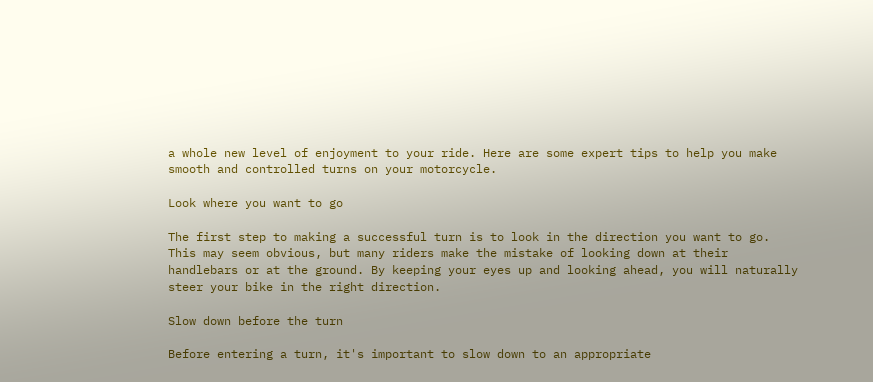a whole new level of enjoyment to your ride. Here are some expert tips to help you make smooth and controlled turns on your motorcycle.

Look where you want to go

The first step to making a successful turn is to look in the direction you want to go. This may seem obvious, but many riders make the mistake of looking down at their handlebars or at the ground. By keeping your eyes up and looking ahead, you will naturally steer your bike in the right direction.

Slow down before the turn

Before entering a turn, it's important to slow down to an appropriate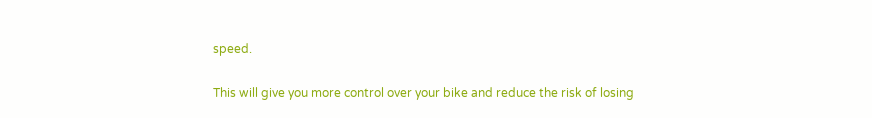speed.

This will give you more control over your bike and reduce the risk of losing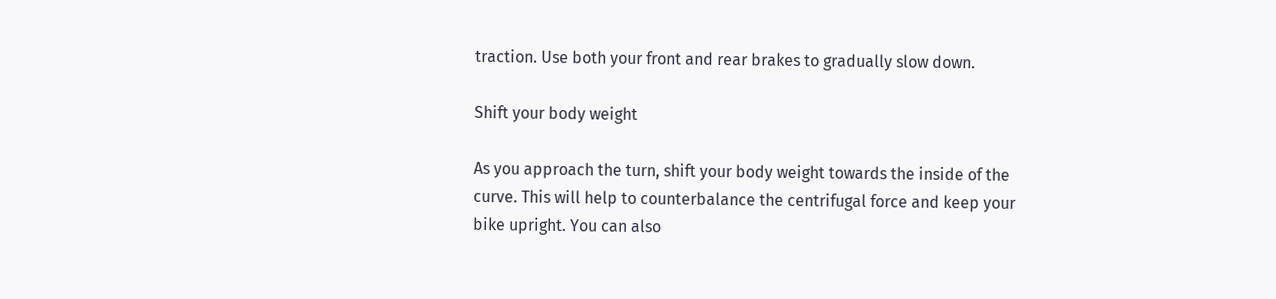traction. Use both your front and rear brakes to gradually slow down.

Shift your body weight

As you approach the turn, shift your body weight towards the inside of the curve. This will help to counterbalance the centrifugal force and keep your bike upright. You can also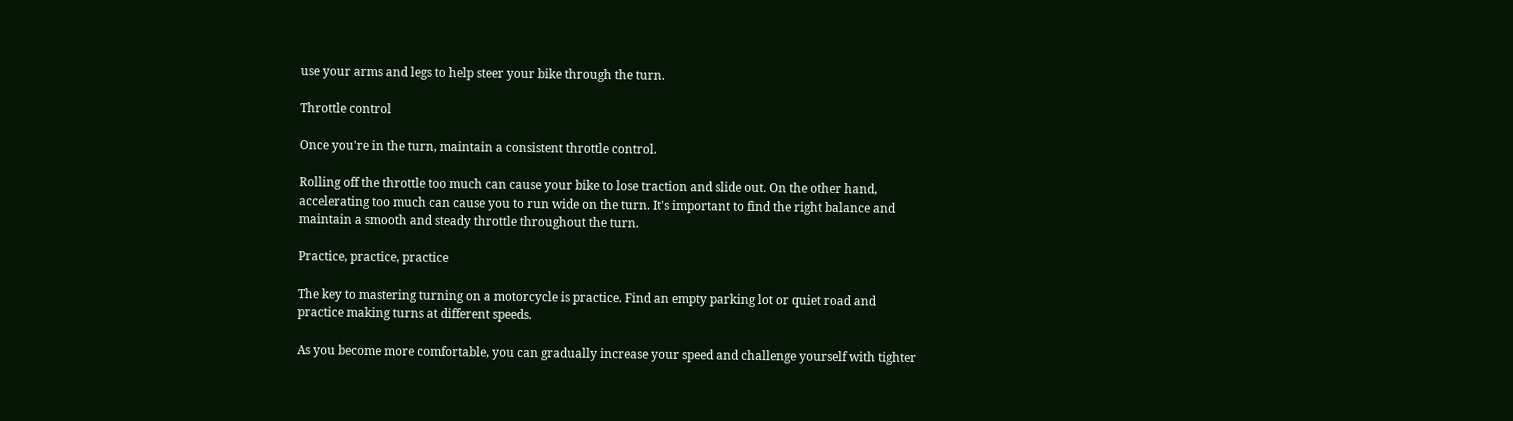use your arms and legs to help steer your bike through the turn.

Throttle control

Once you're in the turn, maintain a consistent throttle control.

Rolling off the throttle too much can cause your bike to lose traction and slide out. On the other hand, accelerating too much can cause you to run wide on the turn. It's important to find the right balance and maintain a smooth and steady throttle throughout the turn.

Practice, practice, practice

The key to mastering turning on a motorcycle is practice. Find an empty parking lot or quiet road and practice making turns at different speeds.

As you become more comfortable, you can gradually increase your speed and challenge yourself with tighter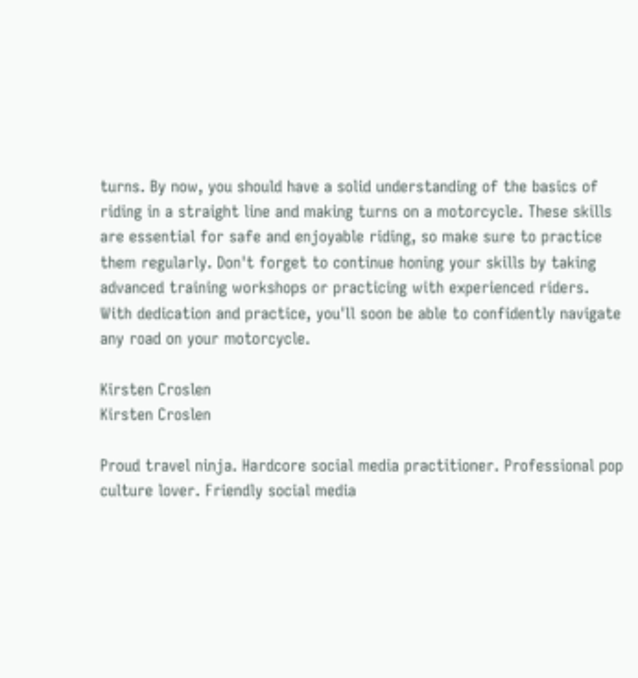turns. By now, you should have a solid understanding of the basics of riding in a straight line and making turns on a motorcycle. These skills are essential for safe and enjoyable riding, so make sure to practice them regularly. Don't forget to continue honing your skills by taking advanced training workshops or practicing with experienced riders. With dedication and practice, you'll soon be able to confidently navigate any road on your motorcycle.

Kirsten Croslen
Kirsten Croslen

Proud travel ninja. Hardcore social media practitioner. Professional pop culture lover. Friendly social media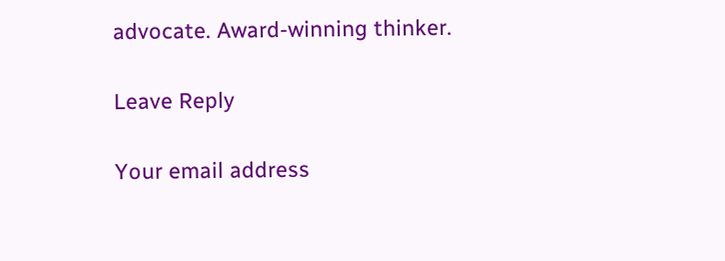advocate. Award-winning thinker.

Leave Reply

Your email address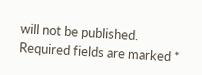will not be published. Required fields are marked *